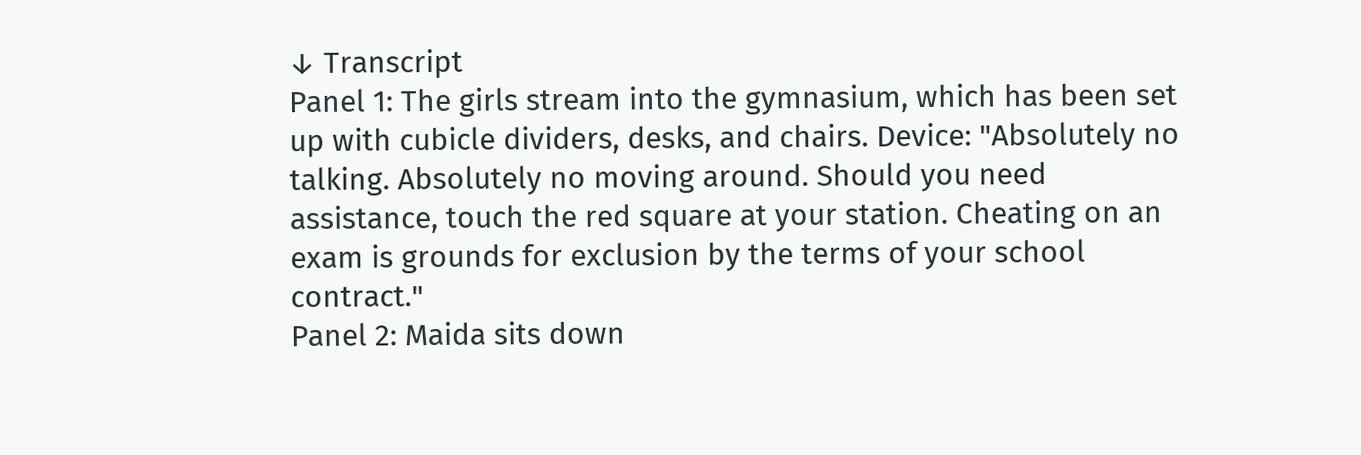↓ Transcript
Panel 1: The girls stream into the gymnasium, which has been set up with cubicle dividers, desks, and chairs. Device: "Absolutely no talking. Absolutely no moving around. Should you need assistance, touch the red square at your station. Cheating on an exam is grounds for exclusion by the terms of your school contract."
Panel 2: Maida sits down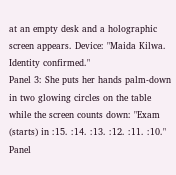at an empty desk and a holographic screen appears. Device: "Maida Kilwa. Identity confirmed."
Panel 3: She puts her hands palm-down in two glowing circles on the table while the screen counts down: "Exam (starts) in :15. :14. :13. :12. :11. :10."
Panel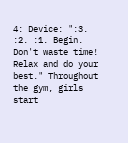4: Device: ":3. :2. :1. Begin. Don't waste time! Relax and do your best." Throughout the gym, girls start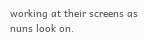working at their screens as nuns look on.